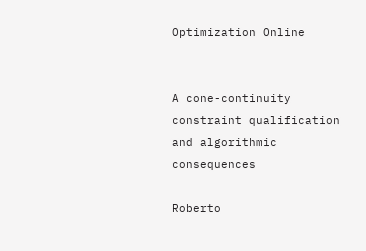Optimization Online


A cone-continuity constraint qualification and algorithmic consequences

Roberto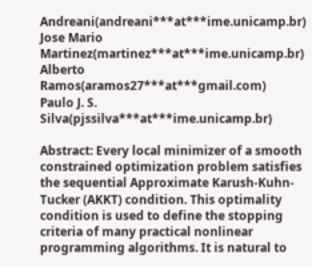Andreani(andreani***at***ime.unicamp.br)
Jose Mario Martinez(martinez***at***ime.unicamp.br)
Alberto Ramos(aramos27***at***gmail.com)
Paulo J. S. Silva(pjssilva***at***ime.unicamp.br)

Abstract: Every local minimizer of a smooth constrained optimization problem satisfies the sequential Approximate Karush-Kuhn-Tucker (AKKT) condition. This optimality condition is used to define the stopping criteria of many practical nonlinear programming algorithms. It is natural to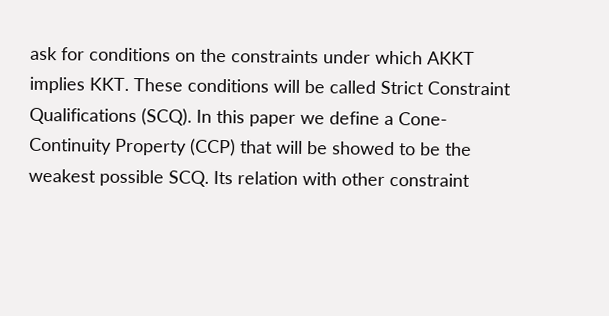ask for conditions on the constraints under which AKKT implies KKT. These conditions will be called Strict Constraint Qualifications (SCQ). In this paper we define a Cone-Continuity Property (CCP) that will be showed to be the weakest possible SCQ. Its relation with other constraint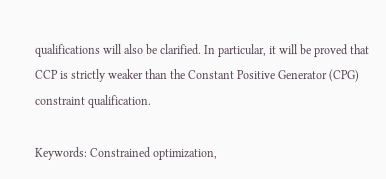qualifications will also be clarified. In particular, it will be proved that CCP is strictly weaker than the Constant Positive Generator (CPG) constraint qualification.

Keywords: Constrained optimization,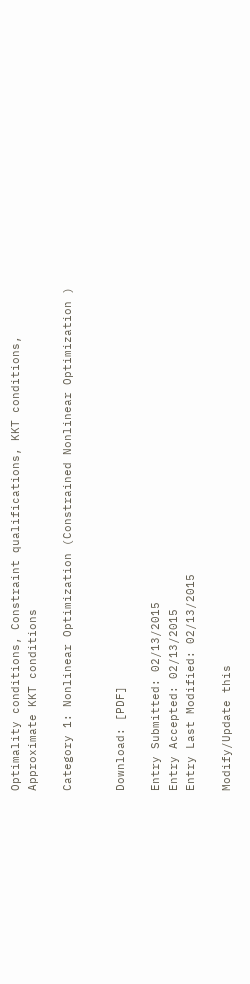Optimality conditions, Constraint qualifications, KKT conditions, Approximate KKT conditions

Category 1: Nonlinear Optimization (Constrained Nonlinear Optimization )


Download: [PDF]

Entry Submitted: 02/13/2015
Entry Accepted: 02/13/2015
Entry Last Modified: 02/13/2015

Modify/Update this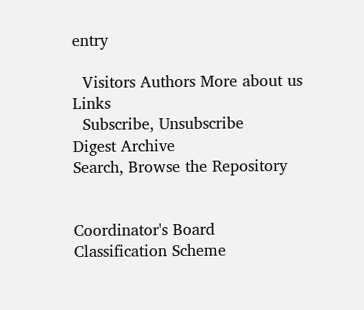entry

  Visitors Authors More about us Links
  Subscribe, Unsubscribe
Digest Archive
Search, Browse the Repository


Coordinator's Board
Classification Scheme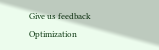Give us feedback
Optimization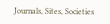Journals, Sites, Societies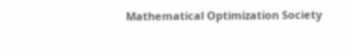Mathematical Optimization Society